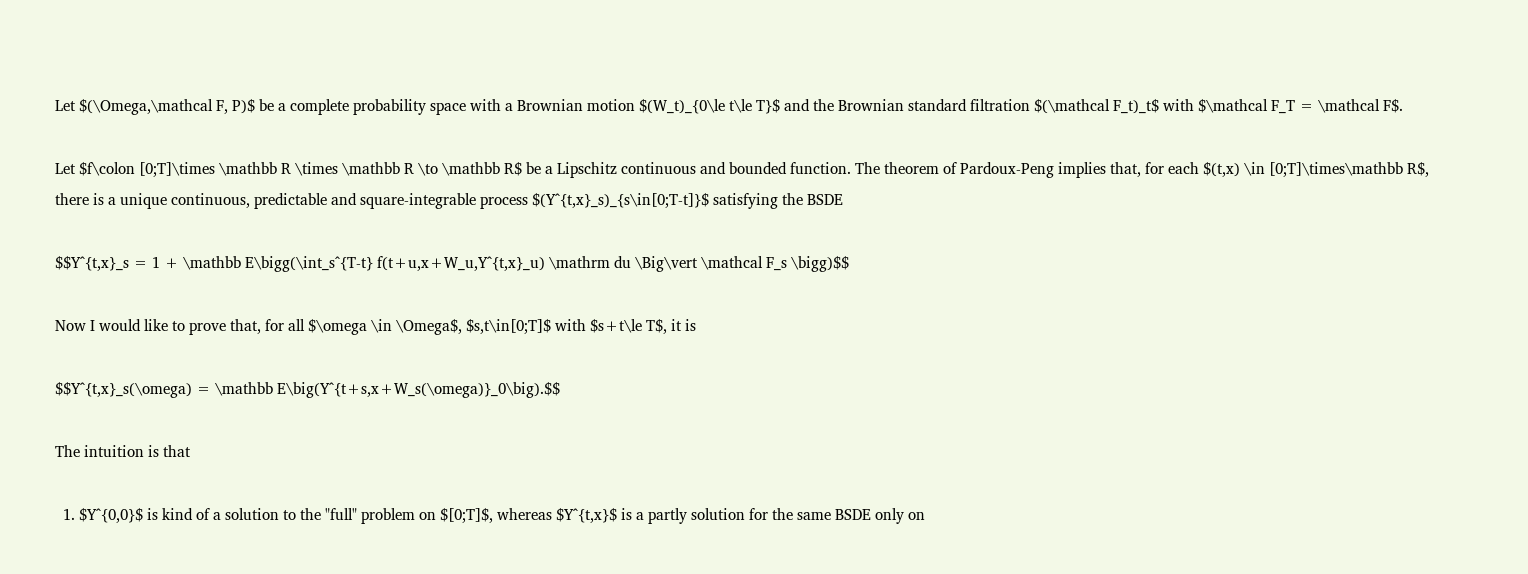Let $(\Omega,\mathcal F, P)$ be a complete probability space with a Brownian motion $(W_t)_{0\le t\le T}$ and the Brownian standard filtration $(\mathcal F_t)_t$ with $\mathcal F_T = \mathcal F$.

Let $f\colon [0;T]\times \mathbb R \times \mathbb R \to \mathbb R$ be a Lipschitz continuous and bounded function. The theorem of Pardoux-Peng implies that, for each $(t,x) \in [0;T]\times\mathbb R$, there is a unique continuous, predictable and square-integrable process $(Y^{t,x}_s)_{s\in[0;T-t]}$ satisfying the BSDE

$$Y^{t,x}_s = 1 + \mathbb E\bigg(\int_s^{T-t} f(t+u,x+W_u,Y^{t,x}_u) \mathrm du \Big\vert \mathcal F_s \bigg)$$

Now I would like to prove that, for all $\omega \in \Omega$, $s,t\in[0;T]$ with $s+t\le T$, it is

$$Y^{t,x}_s(\omega) = \mathbb E\big(Y^{t+s,x+W_s(\omega)}_0\big).$$

The intuition is that

  1. $Y^{0,0}$ is kind of a solution to the "full" problem on $[0;T]$, whereas $Y^{t,x}$ is a partly solution for the same BSDE only on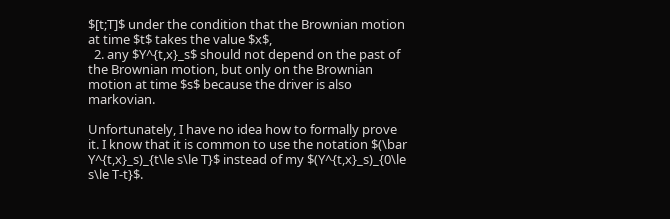$[t;T]$ under the condition that the Brownian motion at time $t$ takes the value $x$,
  2. any $Y^{t,x}_s$ should not depend on the past of the Brownian motion, but only on the Brownian motion at time $s$ because the driver is also markovian.

Unfortunately, I have no idea how to formally prove it. I know that it is common to use the notation $(\bar Y^{t,x}_s)_{t\le s\le T}$ instead of my $(Y^{t,x}_s)_{0\le s\le T-t}$.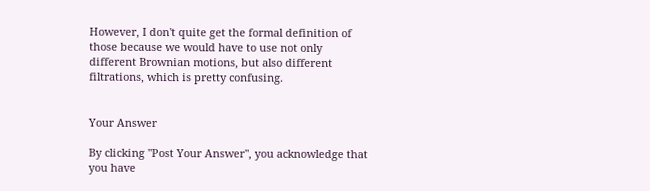However, I don't quite get the formal definition of those because we would have to use not only different Brownian motions, but also different filtrations, which is pretty confusing.


Your Answer

By clicking "Post Your Answer", you acknowledge that you have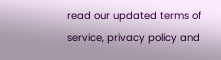read our updated terms of service, privacy policy and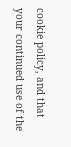cookie policy, and that your continued use of the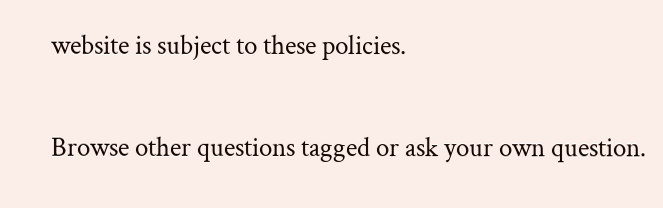website is subject to these policies.

Browse other questions tagged or ask your own question.